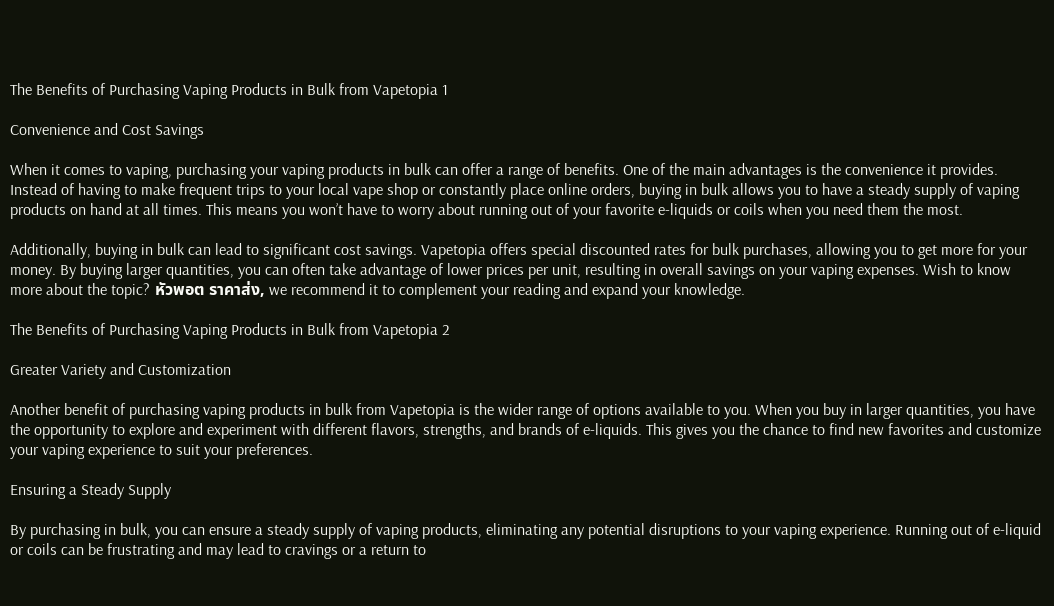The Benefits of Purchasing Vaping Products in Bulk from Vapetopia 1

Convenience and Cost Savings

When it comes to vaping, purchasing your vaping products in bulk can offer a range of benefits. One of the main advantages is the convenience it provides. Instead of having to make frequent trips to your local vape shop or constantly place online orders, buying in bulk allows you to have a steady supply of vaping products on hand at all times. This means you won’t have to worry about running out of your favorite e-liquids or coils when you need them the most.

Additionally, buying in bulk can lead to significant cost savings. Vapetopia offers special discounted rates for bulk purchases, allowing you to get more for your money. By buying larger quantities, you can often take advantage of lower prices per unit, resulting in overall savings on your vaping expenses. Wish to know more about the topic? หัวพอต ราคาส่ง, we recommend it to complement your reading and expand your knowledge.

The Benefits of Purchasing Vaping Products in Bulk from Vapetopia 2

Greater Variety and Customization

Another benefit of purchasing vaping products in bulk from Vapetopia is the wider range of options available to you. When you buy in larger quantities, you have the opportunity to explore and experiment with different flavors, strengths, and brands of e-liquids. This gives you the chance to find new favorites and customize your vaping experience to suit your preferences.

Ensuring a Steady Supply

By purchasing in bulk, you can ensure a steady supply of vaping products, eliminating any potential disruptions to your vaping experience. Running out of e-liquid or coils can be frustrating and may lead to cravings or a return to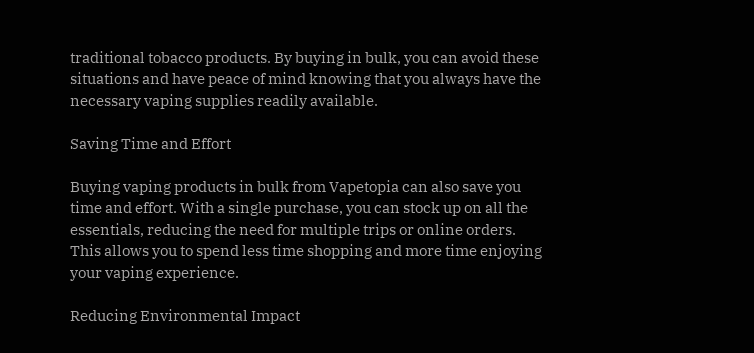traditional tobacco products. By buying in bulk, you can avoid these situations and have peace of mind knowing that you always have the necessary vaping supplies readily available.

Saving Time and Effort

Buying vaping products in bulk from Vapetopia can also save you time and effort. With a single purchase, you can stock up on all the essentials, reducing the need for multiple trips or online orders. This allows you to spend less time shopping and more time enjoying your vaping experience.

Reducing Environmental Impact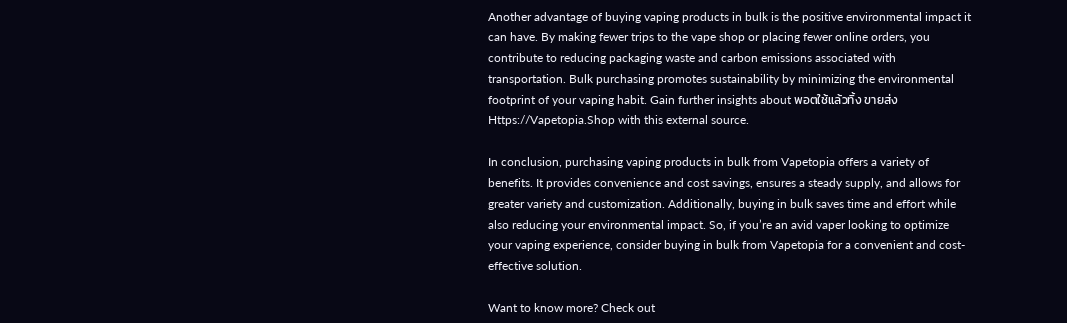Another advantage of buying vaping products in bulk is the positive environmental impact it can have. By making fewer trips to the vape shop or placing fewer online orders, you contribute to reducing packaging waste and carbon emissions associated with transportation. Bulk purchasing promotes sustainability by minimizing the environmental footprint of your vaping habit. Gain further insights about พอตใช้แล้วทิ้ง ขายส่ง Https://Vapetopia.Shop with this external source.

In conclusion, purchasing vaping products in bulk from Vapetopia offers a variety of benefits. It provides convenience and cost savings, ensures a steady supply, and allows for greater variety and customization. Additionally, buying in bulk saves time and effort while also reducing your environmental impact. So, if you’re an avid vaper looking to optimize your vaping experience, consider buying in bulk from Vapetopia for a convenient and cost-effective solution.

Want to know more? Check out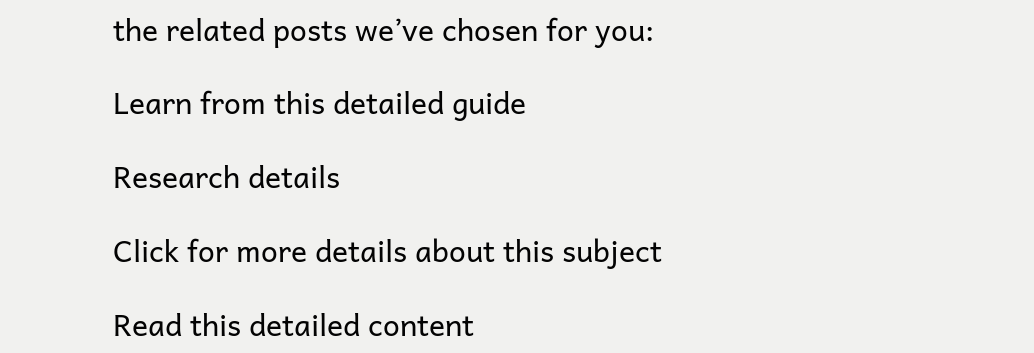the related posts we’ve chosen for you:

Learn from this detailed guide

Research details

Click for more details about this subject

Read this detailed content